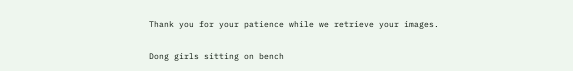Thank you for your patience while we retrieve your images.

Dong girls sitting on bench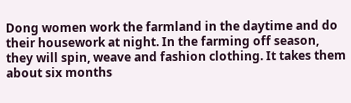Dong women work the farmland in the daytime and do their housework at night. In the farming off season, they will spin, weave and fashion clothing. It takes them about six months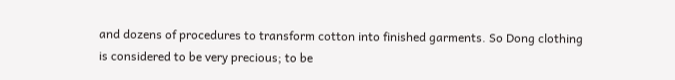and dozens of procedures to transform cotton into finished garments. So Dong clothing is considered to be very precious; to be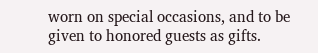worn on special occasions, and to be given to honored guests as gifts.